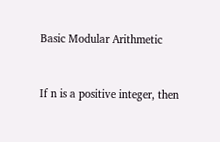Basic Modular Arithmetic


If n is a positive integer, then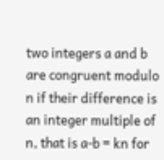two integers a and b are congruent modulo n if their difference is an integer multiple of n, that is a-b = kn for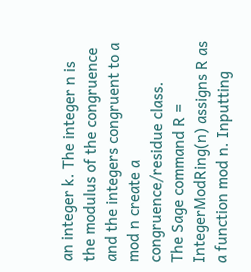an integer k. The integer n is the modulus of the congruence and the integers congruent to a mod n create a congruence/residue class.
The Sage command R = IntegerModRing(n) assigns R as a function mod n. Inputting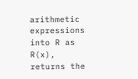arithmetic expressions into R as R(x), returns the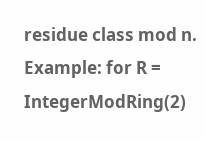residue class mod n. Example: for R = IntegerModRing(2)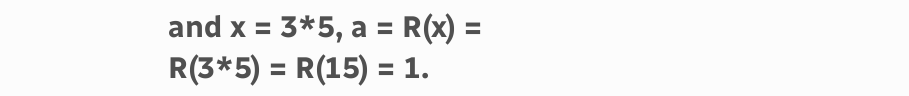and x = 3*5, a = R(x) = R(3*5) = R(15) = 1.